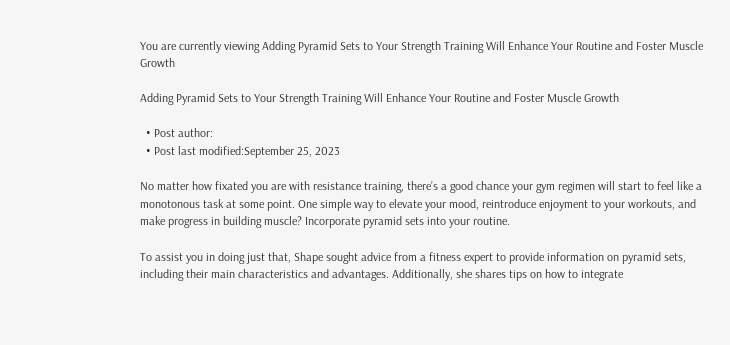You are currently viewing Adding Pyramid Sets to Your Strength Training Will Enhance Your Routine and Foster Muscle Growth

Adding Pyramid Sets to Your Strength Training Will Enhance Your Routine and Foster Muscle Growth

  • Post author:
  • Post last modified:September 25, 2023

No matter how fixated you are with resistance training, there’s a good chance your gym regimen will start to feel like a monotonous task at some point. One simple way to elevate your mood, reintroduce enjoyment to your workouts, and make progress in building muscle? Incorporate pyramid sets into your routine.

To assist you in doing just that, Shape sought advice from a fitness expert to provide information on pyramid sets, including their main characteristics and advantages. Additionally, she shares tips on how to integrate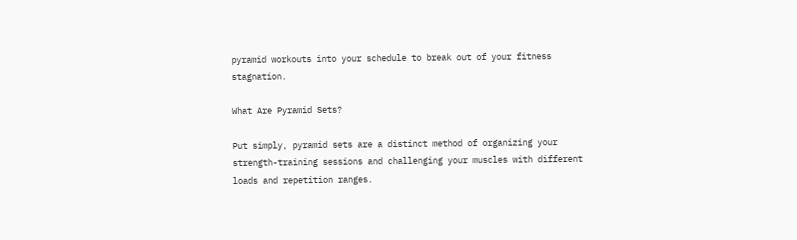pyramid workouts into your schedule to break out of your fitness stagnation.

What Are Pyramid Sets?

Put simply, pyramid sets are a distinct method of organizing your strength-training sessions and challenging your muscles with different loads and repetition ranges.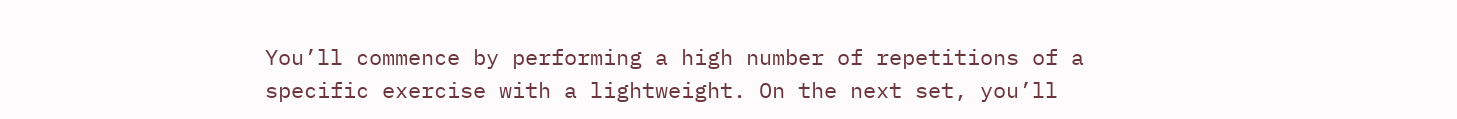You’ll commence by performing a high number of repetitions of a specific exercise with a lightweight. On the next set, you’ll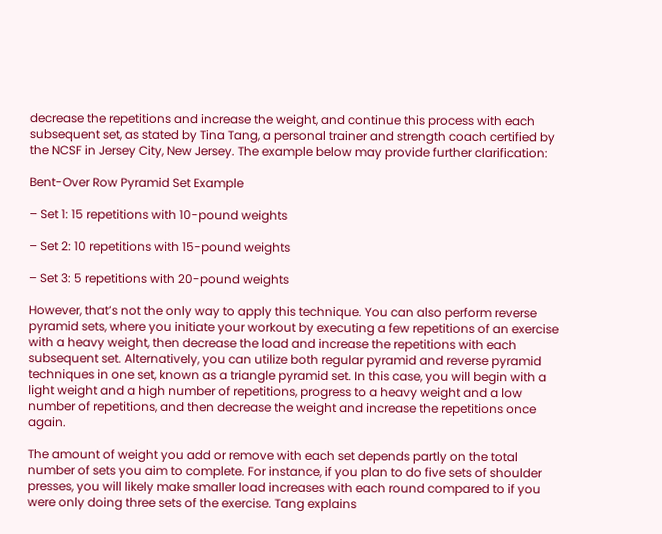decrease the repetitions and increase the weight, and continue this process with each subsequent set, as stated by Tina Tang, a personal trainer and strength coach certified by the NCSF in Jersey City, New Jersey. The example below may provide further clarification:

Bent-Over Row Pyramid Set Example

– Set 1: 15 repetitions with 10-pound weights

– Set 2: 10 repetitions with 15-pound weights

– Set 3: 5 repetitions with 20-pound weights

However, that’s not the only way to apply this technique. You can also perform reverse pyramid sets, where you initiate your workout by executing a few repetitions of an exercise with a heavy weight, then decrease the load and increase the repetitions with each subsequent set. Alternatively, you can utilize both regular pyramid and reverse pyramid techniques in one set, known as a triangle pyramid set. In this case, you will begin with a light weight and a high number of repetitions, progress to a heavy weight and a low number of repetitions, and then decrease the weight and increase the repetitions once again.

The amount of weight you add or remove with each set depends partly on the total number of sets you aim to complete. For instance, if you plan to do five sets of shoulder presses, you will likely make smaller load increases with each round compared to if you were only doing three sets of the exercise. Tang explains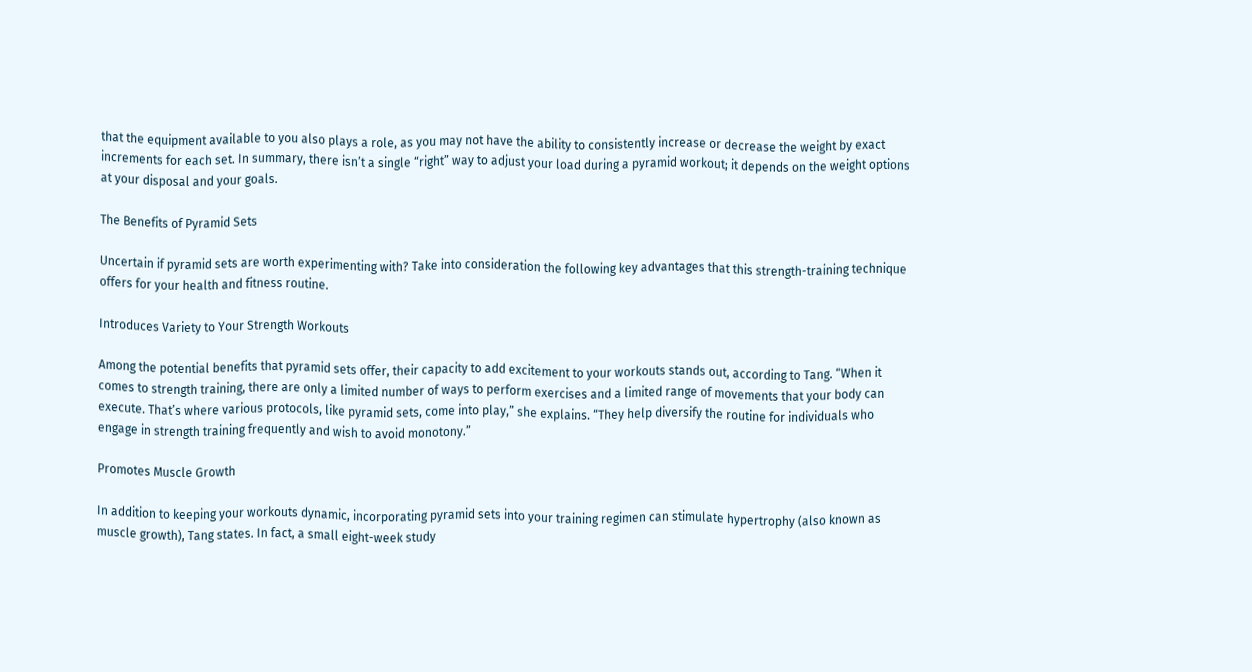that the equipment available to you also plays a role, as you may not have the ability to consistently increase or decrease the weight by exact increments for each set. In summary, there isn’t a single “right” way to adjust your load during a pyramid workout; it depends on the weight options at your disposal and your goals.

The Benefits of Pyramid Sets

Uncertain if pyramid sets are worth experimenting with? Take into consideration the following key advantages that this strength-training technique offers for your health and fitness routine.

Introduces Variety to Your Strength Workouts

Among the potential benefits that pyramid sets offer, their capacity to add excitement to your workouts stands out, according to Tang. “When it comes to strength training, there are only a limited number of ways to perform exercises and a limited range of movements that your body can execute. That’s where various protocols, like pyramid sets, come into play,” she explains. “They help diversify the routine for individuals who engage in strength training frequently and wish to avoid monotony.”

Promotes Muscle Growth

In addition to keeping your workouts dynamic, incorporating pyramid sets into your training regimen can stimulate hypertrophy (also known as muscle growth), Tang states. In fact, a small eight-week study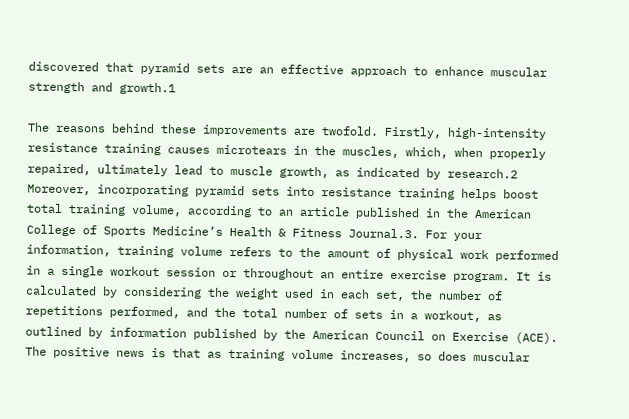discovered that pyramid sets are an effective approach to enhance muscular strength and growth.1

The reasons behind these improvements are twofold. Firstly, high-intensity resistance training causes microtears in the muscles, which, when properly repaired, ultimately lead to muscle growth, as indicated by research.2 Moreover, incorporating pyramid sets into resistance training helps boost total training volume, according to an article published in the American College of Sports Medicine’s Health & Fitness Journal.3. For your information, training volume refers to the amount of physical work performed in a single workout session or throughout an entire exercise program. It is calculated by considering the weight used in each set, the number of repetitions performed, and the total number of sets in a workout, as outlined by information published by the American Council on Exercise (ACE). The positive news is that as training volume increases, so does muscular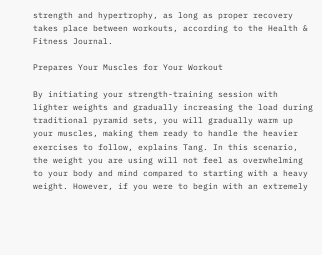strength and hypertrophy, as long as proper recovery takes place between workouts, according to the Health & Fitness Journal.

Prepares Your Muscles for Your Workout

By initiating your strength-training session with lighter weights and gradually increasing the load during traditional pyramid sets, you will gradually warm up your muscles, making them ready to handle the heavier exercises to follow, explains Tang. In this scenario, the weight you are using will not feel as overwhelming to your body and mind compared to starting with a heavy weight. However, if you were to begin with an extremely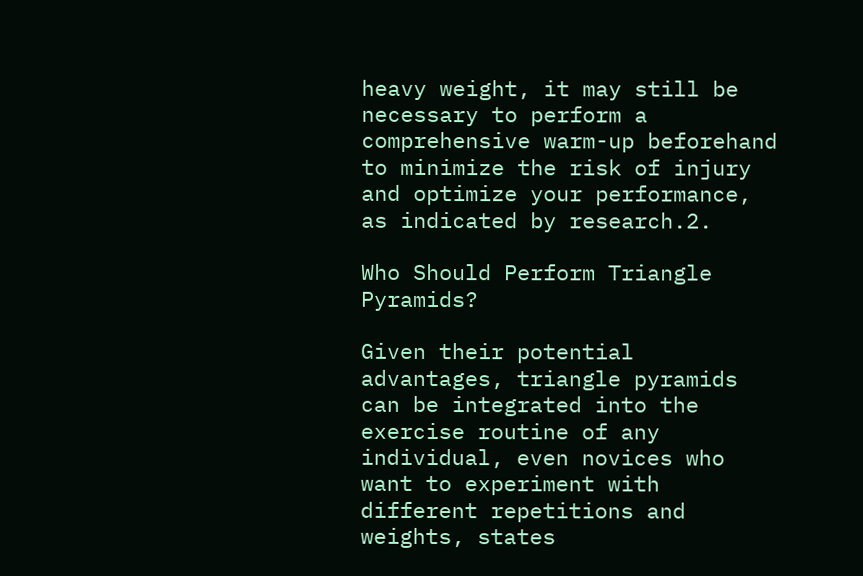heavy weight, it may still be necessary to perform a comprehensive warm-up beforehand to minimize the risk of injury and optimize your performance, as indicated by research.2.

Who Should Perform Triangle Pyramids?

Given their potential advantages, triangle pyramids can be integrated into the exercise routine of any individual, even novices who want to experiment with different repetitions and weights, states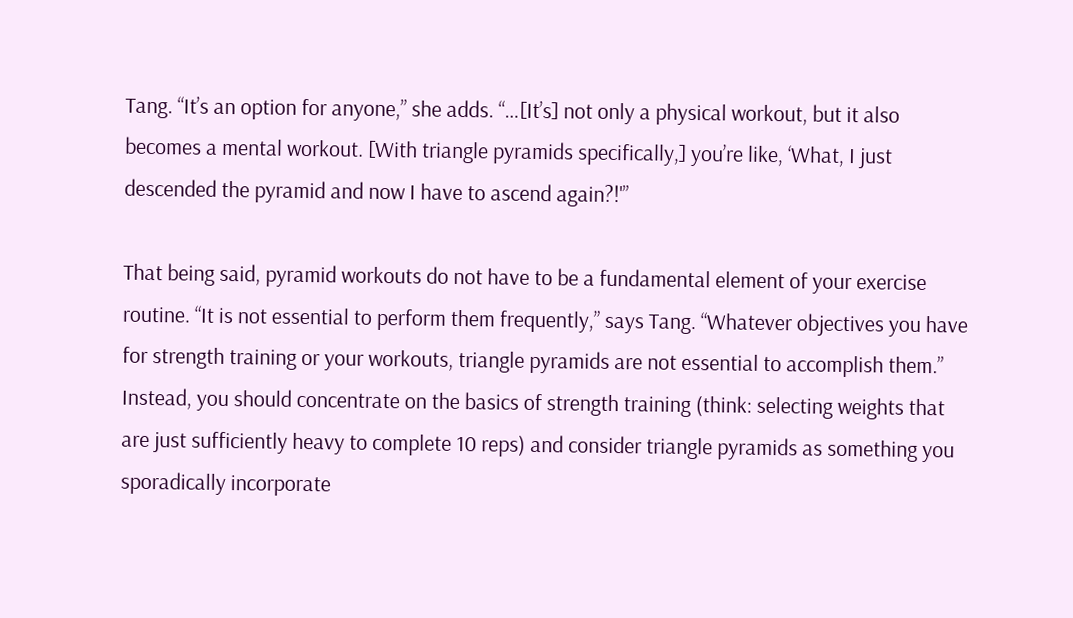Tang. “It’s an option for anyone,” she adds. “…[It’s] not only a physical workout, but it also becomes a mental workout. [With triangle pyramids specifically,] you’re like, ‘What, I just descended the pyramid and now I have to ascend again?!'”

That being said, pyramid workouts do not have to be a fundamental element of your exercise routine. “It is not essential to perform them frequently,” says Tang. “Whatever objectives you have for strength training or your workouts, triangle pyramids are not essential to accomplish them.” Instead, you should concentrate on the basics of strength training (think: selecting weights that are just sufficiently heavy to complete 10 reps) and consider triangle pyramids as something you sporadically incorporate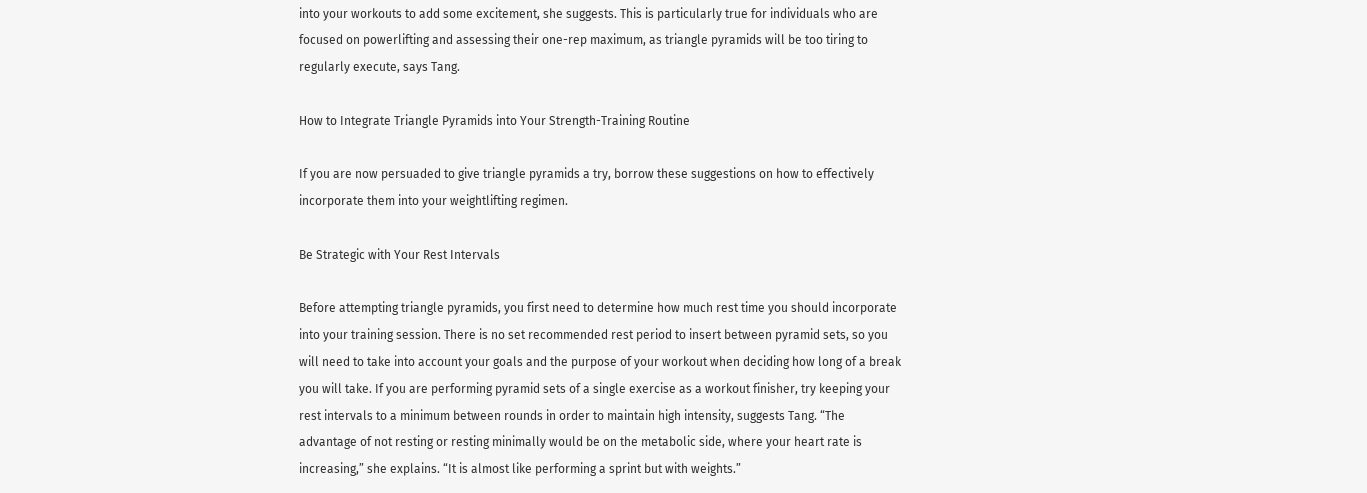into your workouts to add some excitement, she suggests. This is particularly true for individuals who are focused on powerlifting and assessing their one-rep maximum, as triangle pyramids will be too tiring to regularly execute, says Tang.

How to Integrate Triangle Pyramids into Your Strength-Training Routine

If you are now persuaded to give triangle pyramids a try, borrow these suggestions on how to effectively incorporate them into your weightlifting regimen.

Be Strategic with Your Rest Intervals

Before attempting triangle pyramids, you first need to determine how much rest time you should incorporate into your training session. There is no set recommended rest period to insert between pyramid sets, so you will need to take into account your goals and the purpose of your workout when deciding how long of a break you will take. If you are performing pyramid sets of a single exercise as a workout finisher, try keeping your rest intervals to a minimum between rounds in order to maintain high intensity, suggests Tang. “The advantage of not resting or resting minimally would be on the metabolic side, where your heart rate is increasing,” she explains. “It is almost like performing a sprint but with weights.”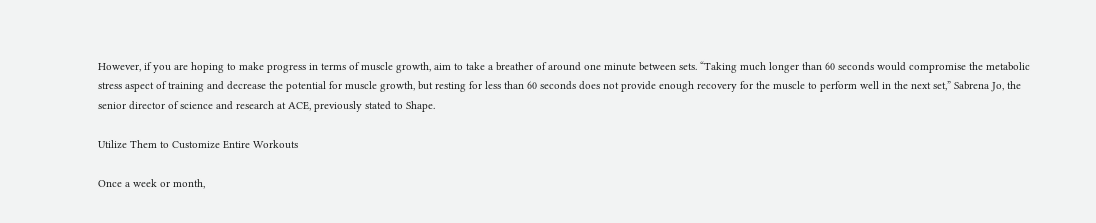However, if you are hoping to make progress in terms of muscle growth, aim to take a breather of around one minute between sets. “Taking much longer than 60 seconds would compromise the metabolic stress aspect of training and decrease the potential for muscle growth, but resting for less than 60 seconds does not provide enough recovery for the muscle to perform well in the next set,” Sabrena Jo, the senior director of science and research at ACE, previously stated to Shape.

Utilize Them to Customize Entire Workouts

Once a week or month,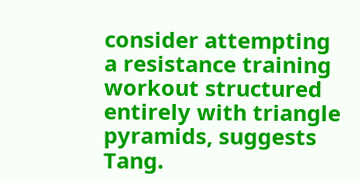consider attempting a resistance training workout structured entirely with triangle pyramids, suggests Tang.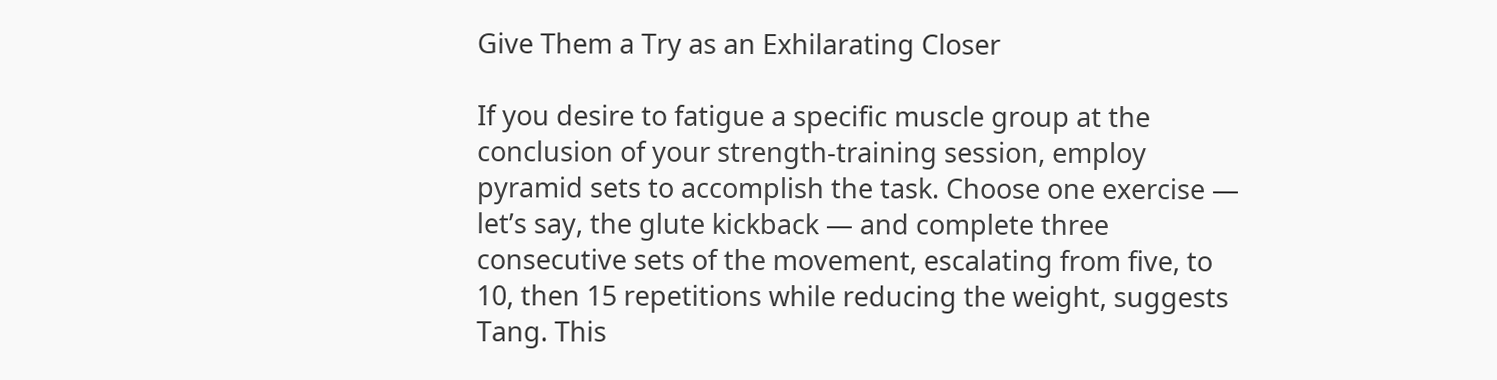Give Them a Try as an Exhilarating Closer

If you desire to fatigue a specific muscle group at the conclusion of your strength-training session, employ pyramid sets to accomplish the task. Choose one exercise — let’s say, the glute kickback — and complete three consecutive sets of the movement, escalating from five, to 10, then 15 repetitions while reducing the weight, suggests Tang. This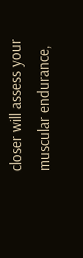closer will assess your muscular endurance,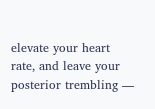elevate your heart rate, and leave your posterior trembling —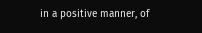in a positive manner, of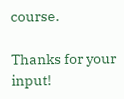course.

Thanks for your input!